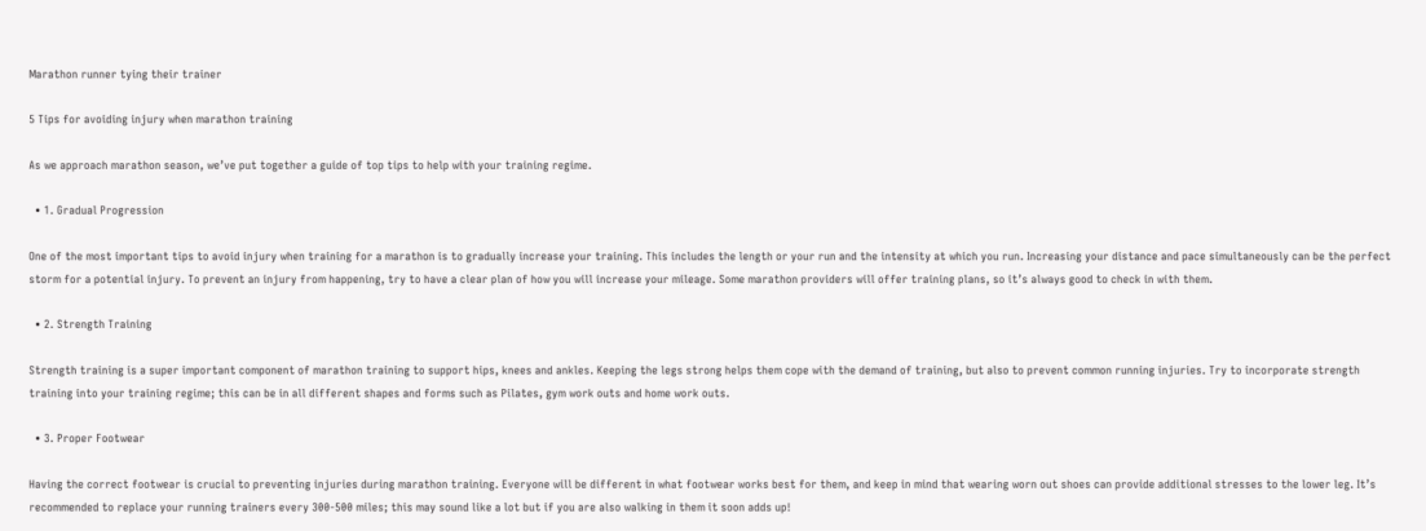Marathon runner tying their trainer

5 Tips for avoiding injury when marathon training

As we approach marathon season, we’ve put together a guide of top tips to help with your training regime.

  • 1. Gradual Progression

One of the most important tips to avoid injury when training for a marathon is to gradually increase your training. This includes the length or your run and the intensity at which you run. Increasing your distance and pace simultaneously can be the perfect storm for a potential injury. To prevent an injury from happening, try to have a clear plan of how you will increase your mileage. Some marathon providers will offer training plans, so it’s always good to check in with them.

  • 2. Strength Training

Strength training is a super important component of marathon training to support hips, knees and ankles. Keeping the legs strong helps them cope with the demand of training, but also to prevent common running injuries. Try to incorporate strength training into your training regime; this can be in all different shapes and forms such as Pilates, gym work outs and home work outs.

  • 3. Proper Footwear

Having the correct footwear is crucial to preventing injuries during marathon training. Everyone will be different in what footwear works best for them, and keep in mind that wearing worn out shoes can provide additional stresses to the lower leg. It’s recommended to replace your running trainers every 300-500 miles; this may sound like a lot but if you are also walking in them it soon adds up!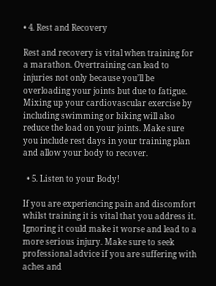• 4. Rest and Recovery

Rest and recovery is vital when training for a marathon. Overtraining can lead to injuries not only because you’ll be overloading your joints but due to fatigue. Mixing up your cardiovascular exercise by including swimming or biking will also reduce the load on your joints. Make sure you include rest days in your training plan and allow your body to recover.

  • 5. Listen to your Body!

If you are experiencing pain and discomfort whilst training it is vital that you address it. Ignoring it could make it worse and lead to a more serious injury. Make sure to seek professional advice if you are suffering with aches and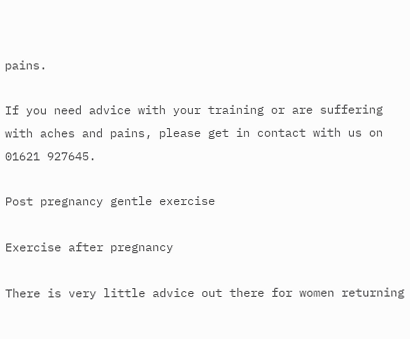pains.

If you need advice with your training or are suffering with aches and pains, please get in contact with us on 01621 927645.

Post pregnancy gentle exercise

Exercise after pregnancy

There is very little advice out there for women returning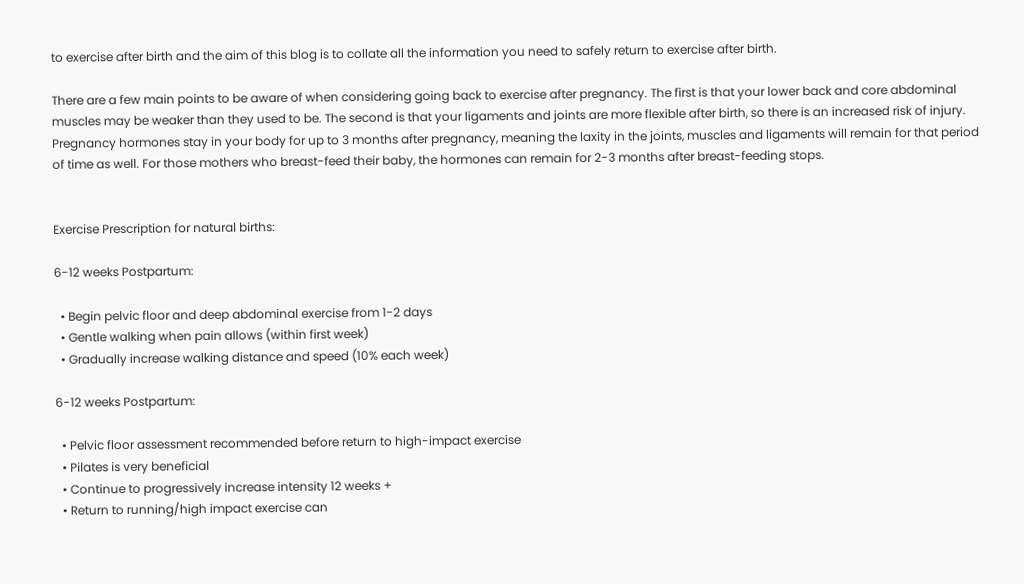to exercise after birth and the aim of this blog is to collate all the information you need to safely return to exercise after birth.

There are a few main points to be aware of when considering going back to exercise after pregnancy. The first is that your lower back and core abdominal muscles may be weaker than they used to be. The second is that your ligaments and joints are more flexible after birth, so there is an increased risk of injury. Pregnancy hormones stay in your body for up to 3 months after pregnancy, meaning the laxity in the joints, muscles and ligaments will remain for that period of time as well. For those mothers who breast-feed their baby, the hormones can remain for 2-3 months after breast-feeding stops.


Exercise Prescription for natural births:

6-12 weeks Postpartum:

  • Begin pelvic floor and deep abdominal exercise from 1-2 days
  • Gentle walking when pain allows (within first week)
  • Gradually increase walking distance and speed (10% each week)

6-12 weeks Postpartum:

  • Pelvic floor assessment recommended before return to high-impact exercise
  • Pilates is very beneficial
  • Continue to progressively increase intensity 12 weeks +
  • Return to running/high impact exercise can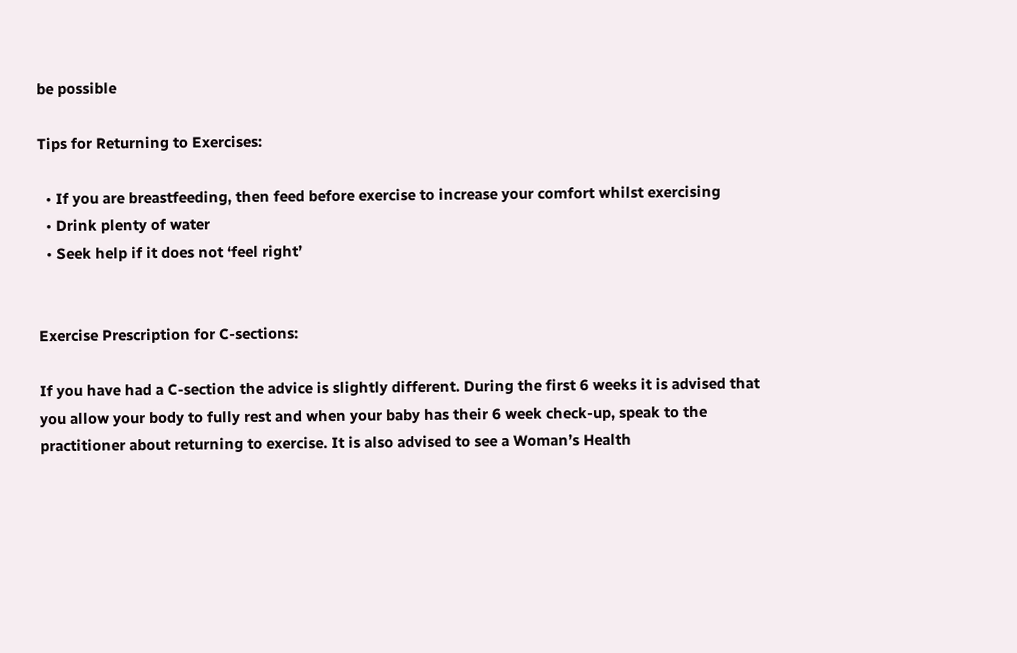be possible

Tips for Returning to Exercises:

  • If you are breastfeeding, then feed before exercise to increase your comfort whilst exercising
  • Drink plenty of water
  • Seek help if it does not ‘feel right’


Exercise Prescription for C-sections:

If you have had a C-section the advice is slightly different. During the first 6 weeks it is advised that you allow your body to fully rest and when your baby has their 6 week check-up, speak to the practitioner about returning to exercise. It is also advised to see a Woman’s Health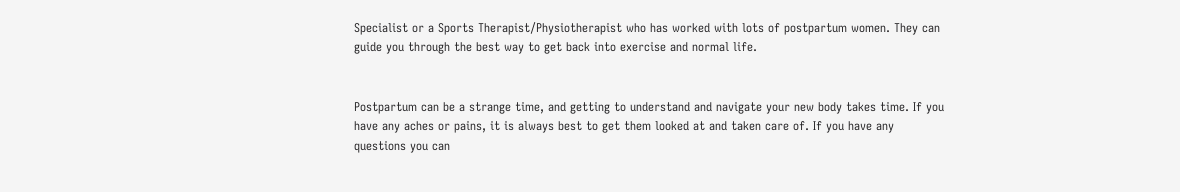Specialist or a Sports Therapist/Physiotherapist who has worked with lots of postpartum women. They can guide you through the best way to get back into exercise and normal life.


Postpartum can be a strange time, and getting to understand and navigate your new body takes time. If you have any aches or pains, it is always best to get them looked at and taken care of. If you have any questions you can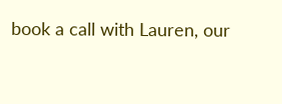book a call with Lauren, our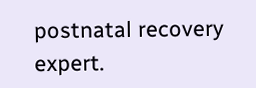postnatal recovery expert.